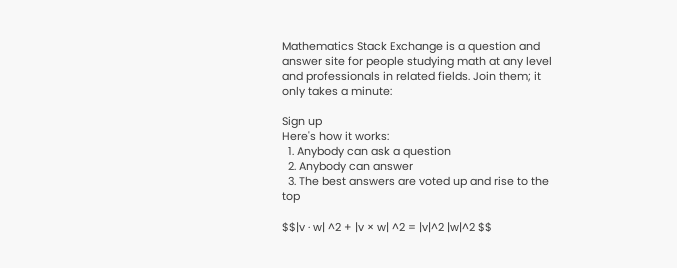Mathematics Stack Exchange is a question and answer site for people studying math at any level and professionals in related fields. Join them; it only takes a minute:

Sign up
Here's how it works:
  1. Anybody can ask a question
  2. Anybody can answer
  3. The best answers are voted up and rise to the top

$$|v · w| ^2 + |v × w| ^2 = |v|^2 |w|^2 $$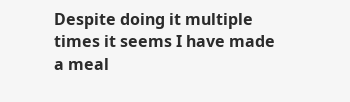Despite doing it multiple times it seems I have made a meal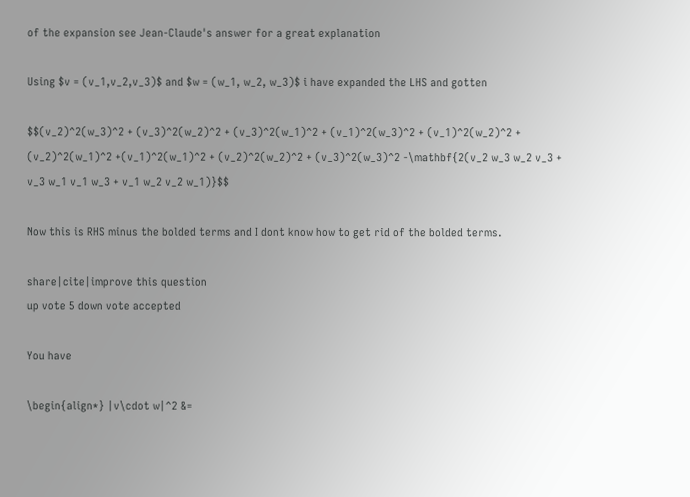of the expansion see Jean-Claude's answer for a great explanation

Using $v = (v_1,v_2,v_3)$ and $w = (w_1, w_2, w_3)$ i have expanded the LHS and gotten

$$(v_2)^2(w_3)^2 + (v_3)^2(w_2)^2 + (v_3)^2(w_1)^2 + (v_1)^2(w_3)^2 + (v_1)^2(w_2)^2 + (v_2)^2(w_1)^2 +(v_1)^2(w_1)^2 + (v_2)^2(w_2)^2 + (v_3)^2(w_3)^2 -\mathbf{2(v_2 w_3 w_2 v_3 + v_3 w_1 v_1 w_3 + v_1 w_2 v_2 w_1)}$$

Now this is RHS minus the bolded terms and I dont know how to get rid of the bolded terms.

share|cite|improve this question
up vote 5 down vote accepted

You have

\begin{align*} |v\cdot w|^2 &=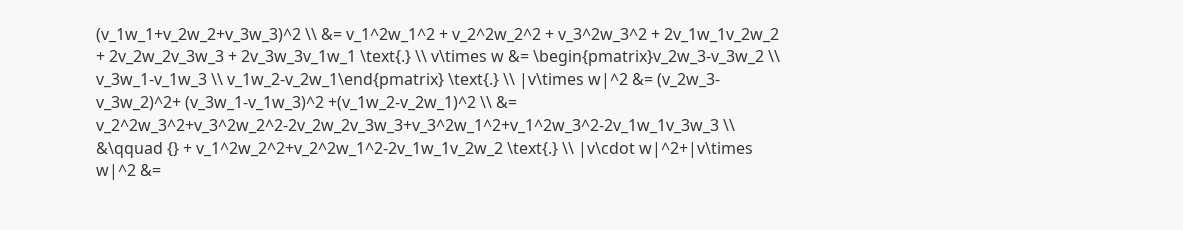(v_1w_1+v_2w_2+v_3w_3)^2 \\ &= v_1^2w_1^2 + v_2^2w_2^2 + v_3^2w_3^2 + 2v_1w_1v_2w_2 + 2v_2w_2v_3w_3 + 2v_3w_3v_1w_1 \text{.} \\ v\times w &= \begin{pmatrix}v_2w_3-v_3w_2 \\ v_3w_1-v_1w_3 \\ v_1w_2-v_2w_1\end{pmatrix} \text{.} \\ |v\times w|^2 &= (v_2w_3-v_3w_2)^2+ (v_3w_1-v_1w_3)^2 +(v_1w_2-v_2w_1)^2 \\ &= v_2^2w_3^2+v_3^2w_2^2-2v_2w_2v_3w_3+v_3^2w_1^2+v_1^2w_3^2-2v_1w_1v_3w_3 \\ &\qquad {} + v_1^2w_2^2+v_2^2w_1^2-2v_1w_1v_2w_2 \text{.} \\ |v\cdot w|^2+|v\times w|^2 &=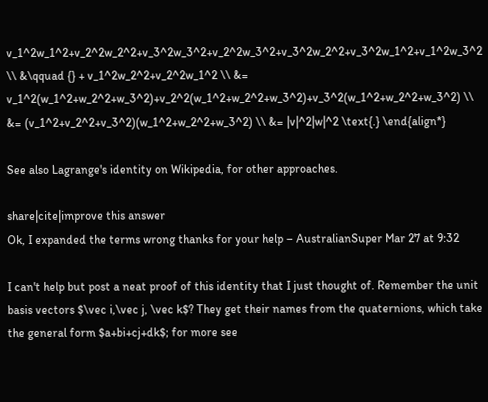v_1^2w_1^2+v_2^2w_2^2+v_3^2w_3^2+v_2^2w_3^2+v_3^2w_2^2+v_3^2w_1^2+v_1^2w_3^2 \\ &\qquad {} + v_1^2w_2^2+v_2^2w_1^2 \\ &= v_1^2(w_1^2+w_2^2+w_3^2)+v_2^2(w_1^2+w_2^2+w_3^2)+v_3^2(w_1^2+w_2^2+w_3^2) \\ &= (v_1^2+v_2^2+v_3^2)(w_1^2+w_2^2+w_3^2) \\ &= |v|^2|w|^2 \text{.} \end{align*}

See also Lagrange's identity on Wikipedia, for other approaches.

share|cite|improve this answer
Ok, I expanded the terms wrong thanks for your help – AustralianSuper Mar 27 at 9:32

I can't help but post a neat proof of this identity that I just thought of. Remember the unit basis vectors $\vec i,\vec j, \vec k$? They get their names from the quaternions, which take the general form $a+bi+cj+dk$; for more see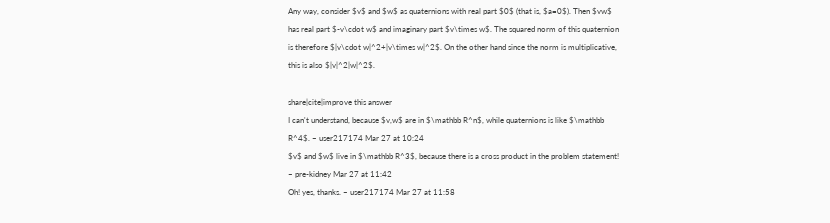Any way, consider $v$ and $w$ as quaternions with real part $0$ (that is, $a=0$). Then $vw$ has real part $-v\cdot w$ and imaginary part $v\times w$. The squared norm of this quaternion is therefore $|v\cdot w|^2+|v\times w|^2$. On the other hand since the norm is multiplicative, this is also $|v|^2|w|^2$.

share|cite|improve this answer
I can't understand, because $v,w$ are in $\mathbb R^n$, while quaternions is like $\mathbb R^4$. – user217174 Mar 27 at 10:24
$v$ and $w$ live in $\mathbb R^3$, because there is a cross product in the problem statement! – pre-kidney Mar 27 at 11:42
Oh! yes, thanks. – user217174 Mar 27 at 11:58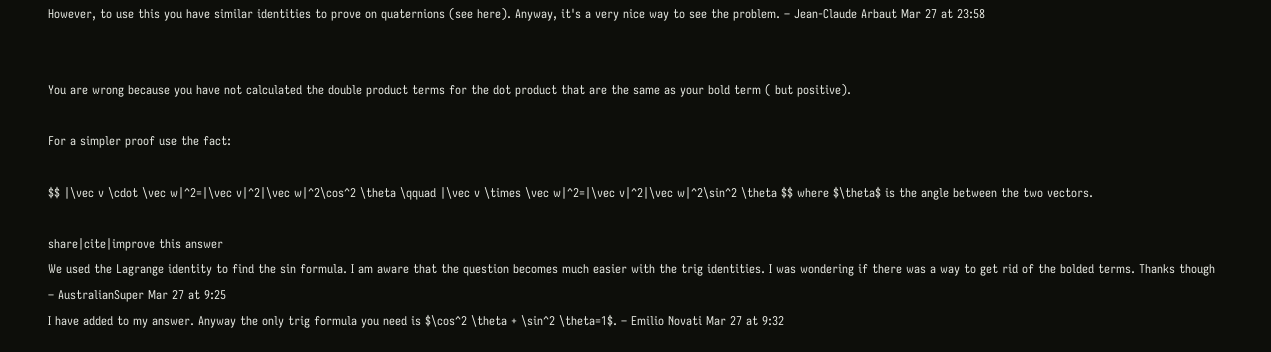However, to use this you have similar identities to prove on quaternions (see here). Anyway, it's a very nice way to see the problem. – Jean-Claude Arbaut Mar 27 at 23:58


You are wrong because you have not calculated the double product terms for the dot product that are the same as your bold term ( but positive).

For a simpler proof use the fact:

$$ |\vec v \cdot \vec w|^2=|\vec v|^2|\vec w|^2\cos^2 \theta \qquad |\vec v \times \vec w|^2=|\vec v|^2|\vec w|^2\sin^2 \theta $$ where $\theta$ is the angle between the two vectors.

share|cite|improve this answer
We used the Lagrange identity to find the sin formula. I am aware that the question becomes much easier with the trig identities. I was wondering if there was a way to get rid of the bolded terms. Thanks though – AustralianSuper Mar 27 at 9:25
I have added to my answer. Anyway the only trig formula you need is $\cos^2 \theta + \sin^2 \theta=1$. – Emilio Novati Mar 27 at 9:32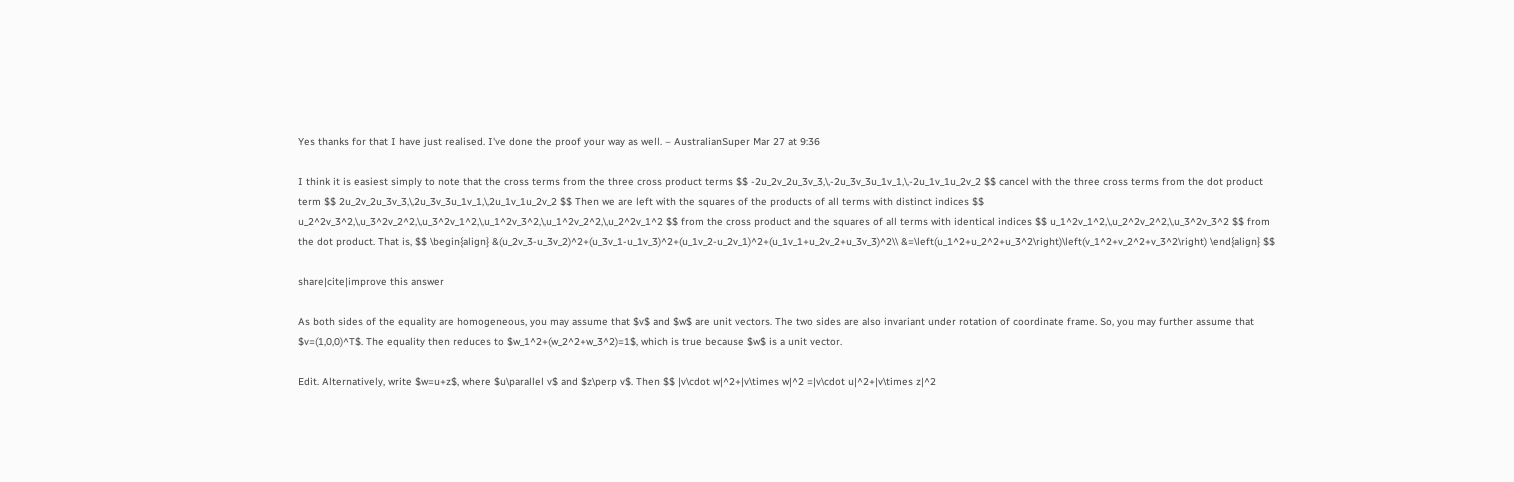Yes thanks for that I have just realised. I've done the proof your way as well. – AustralianSuper Mar 27 at 9:36

I think it is easiest simply to note that the cross terms from the three cross product terms $$ -2u_2v_2u_3v_3,\,-2u_3v_3u_1v_1,\,-2u_1v_1u_2v_2 $$ cancel with the three cross terms from the dot product term $$ 2u_2v_2u_3v_3,\,2u_3v_3u_1v_1,\,2u_1v_1u_2v_2 $$ Then we are left with the squares of the products of all terms with distinct indices $$ u_2^2v_3^2,\,u_3^2v_2^2,\,u_3^2v_1^2,\,u_1^2v_3^2,\,u_1^2v_2^2,\,u_2^2v_1^2 $$ from the cross product and the squares of all terms with identical indices $$ u_1^2v_1^2,\,u_2^2v_2^2,\,u_3^2v_3^2 $$ from the dot product. That is, $$ \begin{align} &(u_2v_3-u_3v_2)^2+(u_3v_1-u_1v_3)^2+(u_1v_2-u_2v_1)^2+(u_1v_1+u_2v_2+u_3v_3)^2\\ &=\left(u_1^2+u_2^2+u_3^2\right)\left(v_1^2+v_2^2+v_3^2\right) \end{align} $$

share|cite|improve this answer

As both sides of the equality are homogeneous, you may assume that $v$ and $w$ are unit vectors. The two sides are also invariant under rotation of coordinate frame. So, you may further assume that $v=(1,0,0)^T$. The equality then reduces to $w_1^2+(w_2^2+w_3^2)=1$, which is true because $w$ is a unit vector.

Edit. Alternatively, write $w=u+z$, where $u\parallel v$ and $z\perp v$. Then $$ |v\cdot w|^2+|v\times w|^2 =|v\cdot u|^2+|v\times z|^2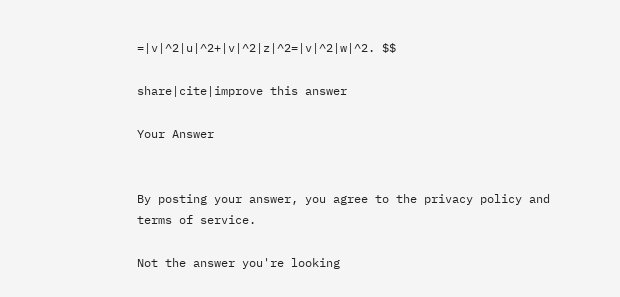=|v|^2|u|^2+|v|^2|z|^2=|v|^2|w|^2. $$

share|cite|improve this answer

Your Answer


By posting your answer, you agree to the privacy policy and terms of service.

Not the answer you're looking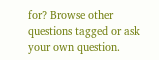for? Browse other questions tagged or ask your own question.